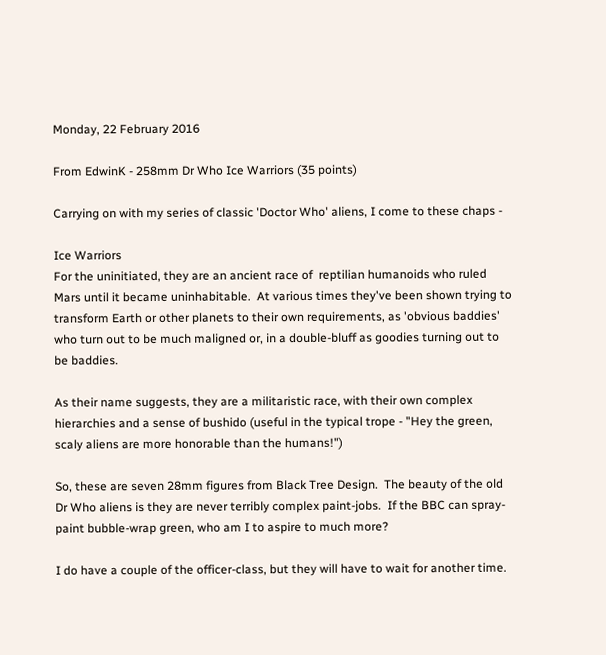Monday, 22 February 2016

From EdwinK - 258mm Dr Who Ice Warriors (35 points)

Carrying on with my series of classic 'Doctor Who' aliens, I come to these chaps -

Ice Warriors
For the uninitiated, they are an ancient race of  reptilian humanoids who ruled Mars until it became uninhabitable.  At various times they've been shown trying to transform Earth or other planets to their own requirements, as 'obvious baddies' who turn out to be much maligned or, in a double-bluff as goodies turning out to be baddies.

As their name suggests, they are a militaristic race, with their own complex hierarchies and a sense of bushido (useful in the typical trope - "Hey the green, scaly aliens are more honorable than the humans!")

So, these are seven 28mm figures from Black Tree Design.  The beauty of the old Dr Who aliens is they are never terribly complex paint-jobs.  If the BBC can spray-paint bubble-wrap green, who am I to aspire to much more?

I do have a couple of the officer-class, but they will have to wait for another time.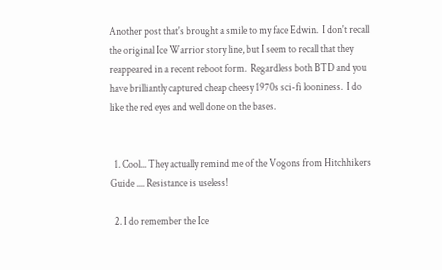Another post that's brought a smile to my face Edwin.  I don't recall the original Ice Warrior story line, but I seem to recall that they reappeared in a recent reboot form.  Regardless both BTD and you have brilliantly captured cheap cheesy 1970s sci-fi looniness.  I do like the red eyes and well done on the bases.


  1. Cool... They actually remind me of the Vogons from Hitchhikers Guide .... Resistance is useless!

  2. I do remember the Ice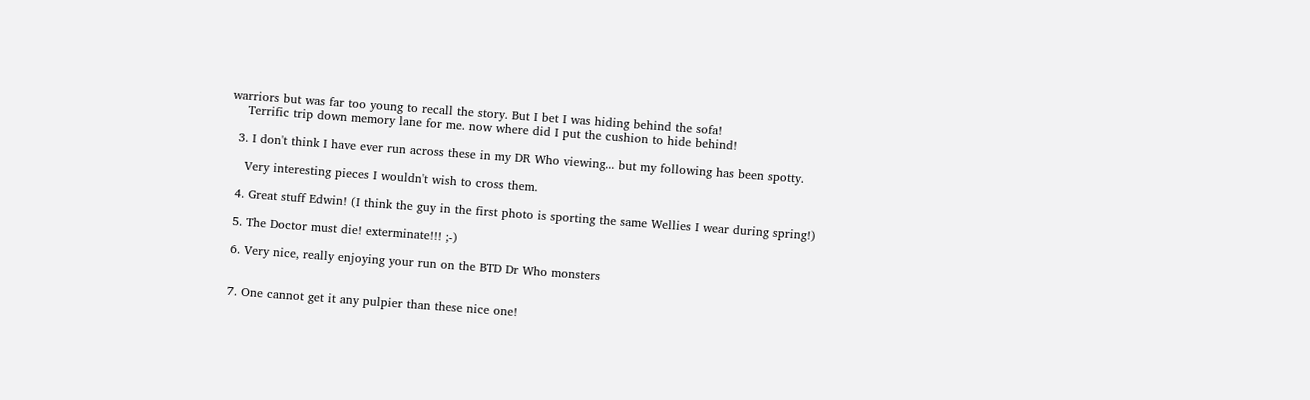warriors but was far too young to recall the story. But I bet I was hiding behind the sofa!
    Terrific trip down memory lane for me. now where did I put the cushion to hide behind!

  3. I don't think I have ever run across these in my DR Who viewing... but my following has been spotty.

    Very interesting pieces I wouldn't wish to cross them.

  4. Great stuff Edwin! (I think the guy in the first photo is sporting the same Wellies I wear during spring!)

  5. The Doctor must die! exterminate!!! ;-)

  6. Very nice, really enjoying your run on the BTD Dr Who monsters


  7. One cannot get it any pulpier than these nice one!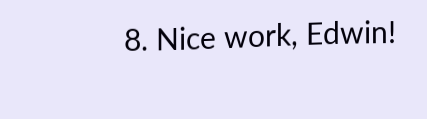8. Nice work, Edwin!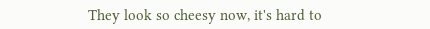They look so cheesy now, it's hard to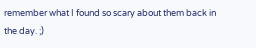remember what I found so scary about them back in the day. ;)